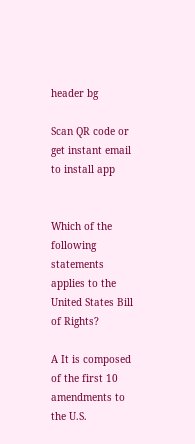header bg

Scan QR code or get instant email to install app


Which of the following statements applies to the United States Bill of Rights?

A It is composed of the first 10 amendments to the U.S.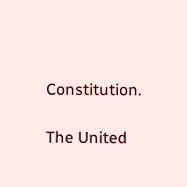Constitution.

The United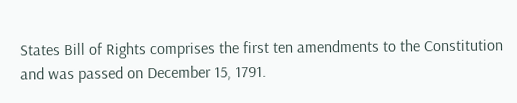States Bill of Rights comprises the first ten amendments to the Constitution and was passed on December 15, 1791.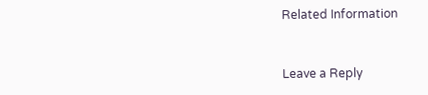Related Information


Leave a Reply